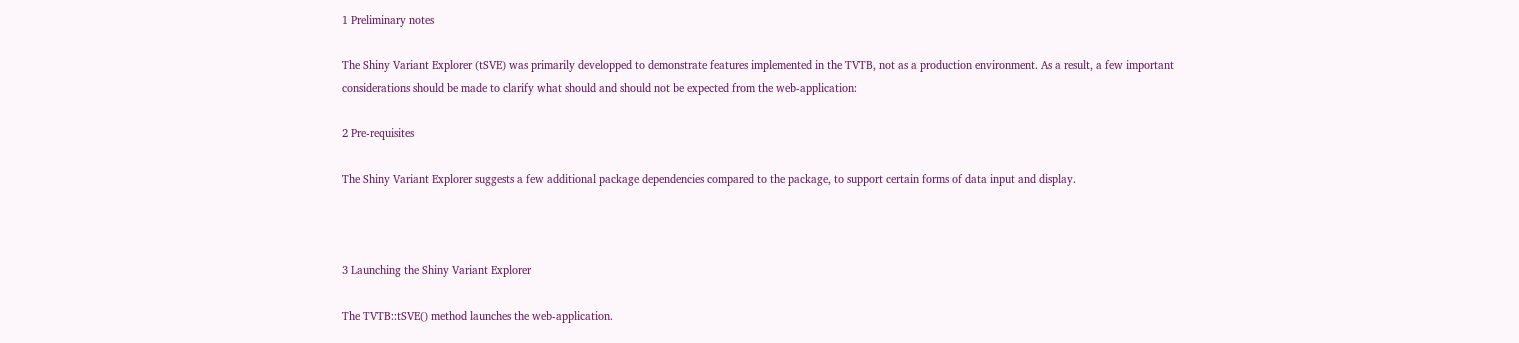1 Preliminary notes

The Shiny Variant Explorer (tSVE) was primarily developped to demonstrate features implemented in the TVTB, not as a production environment. As a result, a few important considerations should be made to clarify what should and should not be expected from the web-application:

2 Pre-requisites

The Shiny Variant Explorer suggests a few additional package dependencies compared to the package, to support certain forms of data input and display.



3 Launching the Shiny Variant Explorer

The TVTB::tSVE() method launches the web-application.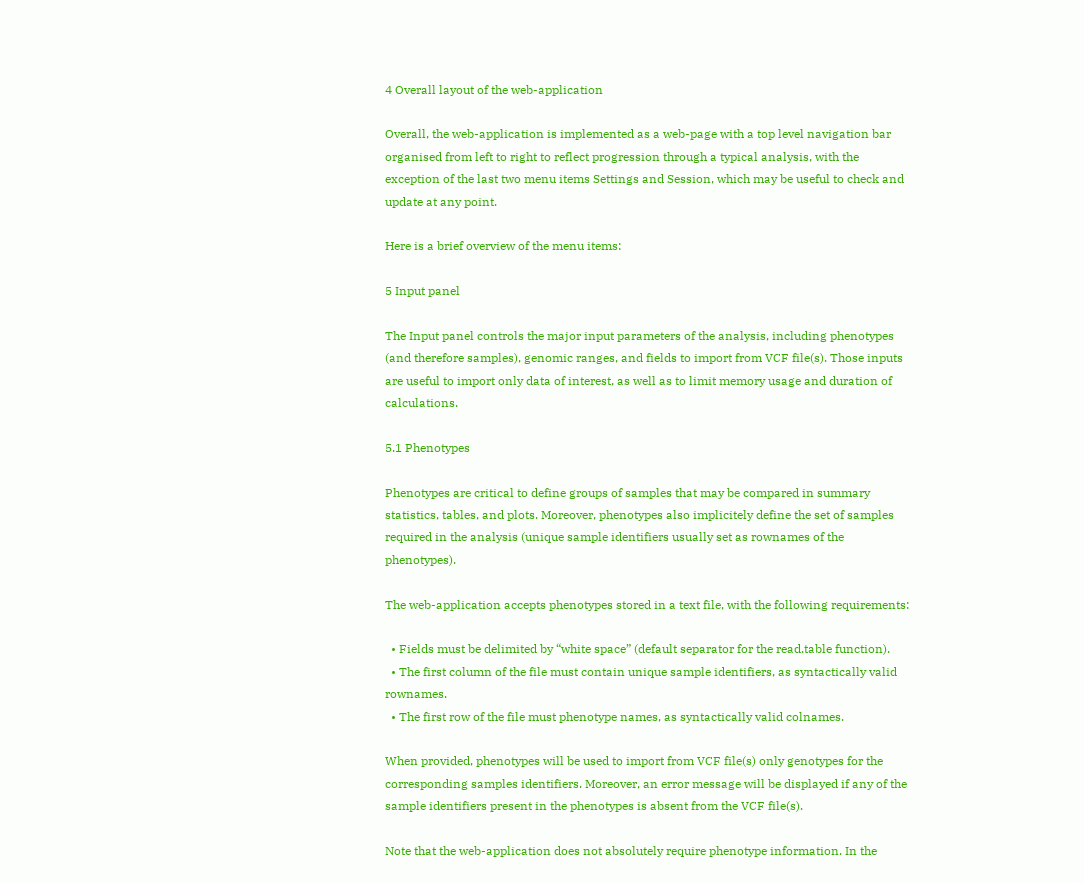4 Overall layout of the web-application

Overall, the web-application is implemented as a web-page with a top level navigation bar organised from left to right to reflect progression through a typical analysis, with the exception of the last two menu items Settings and Session, which may be useful to check and update at any point.

Here is a brief overview of the menu items:

5 Input panel

The Input panel controls the major input parameters of the analysis, including phenotypes (and therefore samples), genomic ranges, and fields to import from VCF file(s). Those inputs are useful to import only data of interest, as well as to limit memory usage and duration of calculations.

5.1 Phenotypes

Phenotypes are critical to define groups of samples that may be compared in summary statistics, tables, and plots. Moreover, phenotypes also implicitely define the set of samples required in the analysis (unique sample identifiers usually set as rownames of the phenotypes).

The web-application accepts phenotypes stored in a text file, with the following requirements:

  • Fields must be delimited by “white space” (default separator for the read.table function).
  • The first column of the file must contain unique sample identifiers, as syntactically valid rownames.
  • The first row of the file must phenotype names, as syntactically valid colnames.

When provided, phenotypes will be used to import from VCF file(s) only genotypes for the corresponding samples identifiers. Moreover, an error message will be displayed if any of the sample identifiers present in the phenotypes is absent from the VCF file(s).

Note that the web-application does not absolutely require phenotype information. In the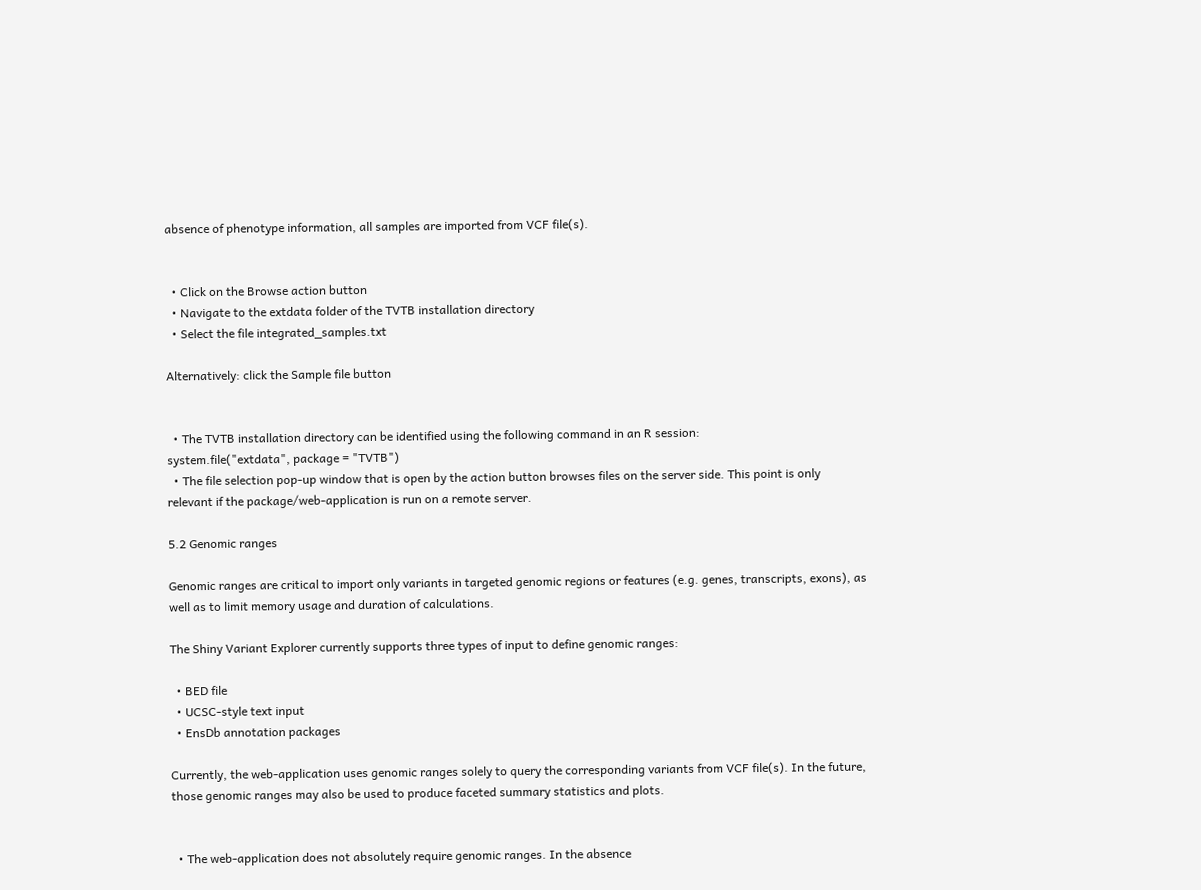absence of phenotype information, all samples are imported from VCF file(s).


  • Click on the Browse action button
  • Navigate to the extdata folder of the TVTB installation directory
  • Select the file integrated_samples.txt

Alternatively: click the Sample file button


  • The TVTB installation directory can be identified using the following command in an R session:
system.file("extdata", package = "TVTB")
  • The file selection pop-up window that is open by the action button browses files on the server side. This point is only relevant if the package/web-application is run on a remote server.

5.2 Genomic ranges

Genomic ranges are critical to import only variants in targeted genomic regions or features (e.g. genes, transcripts, exons), as well as to limit memory usage and duration of calculations.

The Shiny Variant Explorer currently supports three types of input to define genomic ranges:

  • BED file
  • UCSC-style text input
  • EnsDb annotation packages

Currently, the web-application uses genomic ranges solely to query the corresponding variants from VCF file(s). In the future, those genomic ranges may also be used to produce faceted summary statistics and plots.


  • The web-application does not absolutely require genomic ranges. In the absence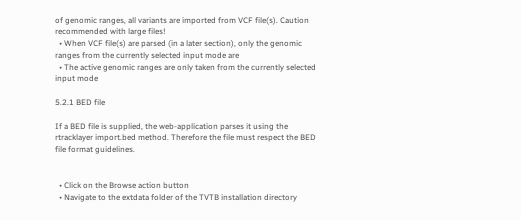of genomic ranges, all variants are imported from VCF file(s). Caution recommended with large files!
  • When VCF file(s) are parsed (in a later section), only the genomic ranges from the currently selected input mode are
  • The active genomic ranges are only taken from the currently selected input mode

5.2.1 BED file

If a BED file is supplied, the web-application parses it using the rtracklayer import.bed method. Therefore the file must respect the BED file format guidelines.


  • Click on the Browse action button
  • Navigate to the extdata folder of the TVTB installation directory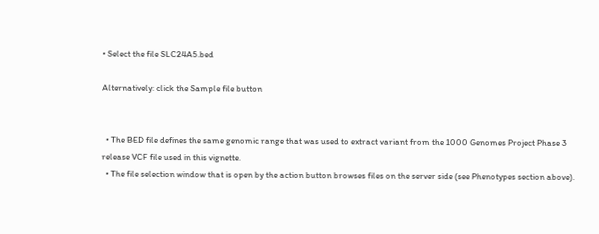• Select the file SLC24A5.bed

Alternatively: click the Sample file button


  • The BED file defines the same genomic range that was used to extract variant from the 1000 Genomes Project Phase 3 release VCF file used in this vignette.
  • The file selection window that is open by the action button browses files on the server side (see Phenotypes section above).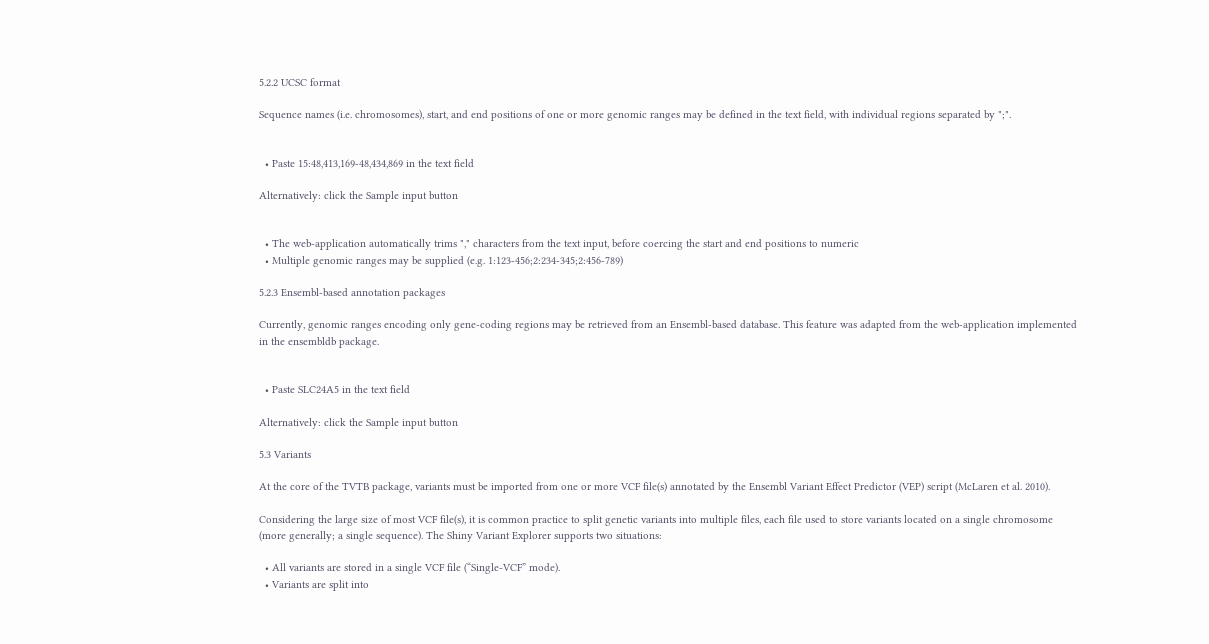5.2.2 UCSC format

Sequence names (i.e. chromosomes), start, and end positions of one or more genomic ranges may be defined in the text field, with individual regions separated by ";".


  • Paste 15:48,413,169-48,434,869 in the text field

Alternatively: click the Sample input button


  • The web-application automatically trims "," characters from the text input, before coercing the start and end positions to numeric
  • Multiple genomic ranges may be supplied (e.g. 1:123-456;2:234-345;2:456-789)

5.2.3 Ensembl-based annotation packages

Currently, genomic ranges encoding only gene-coding regions may be retrieved from an Ensembl-based database. This feature was adapted from the web-application implemented in the ensembldb package.


  • Paste SLC24A5 in the text field

Alternatively: click the Sample input button

5.3 Variants

At the core of the TVTB package, variants must be imported from one or more VCF file(s) annotated by the Ensembl Variant Effect Predictor (VEP) script (McLaren et al. 2010).

Considering the large size of most VCF file(s), it is common practice to split genetic variants into multiple files, each file used to store variants located on a single chromosome (more generally; a single sequence). The Shiny Variant Explorer supports two situations:

  • All variants are stored in a single VCF file (“Single-VCF” mode).
  • Variants are split into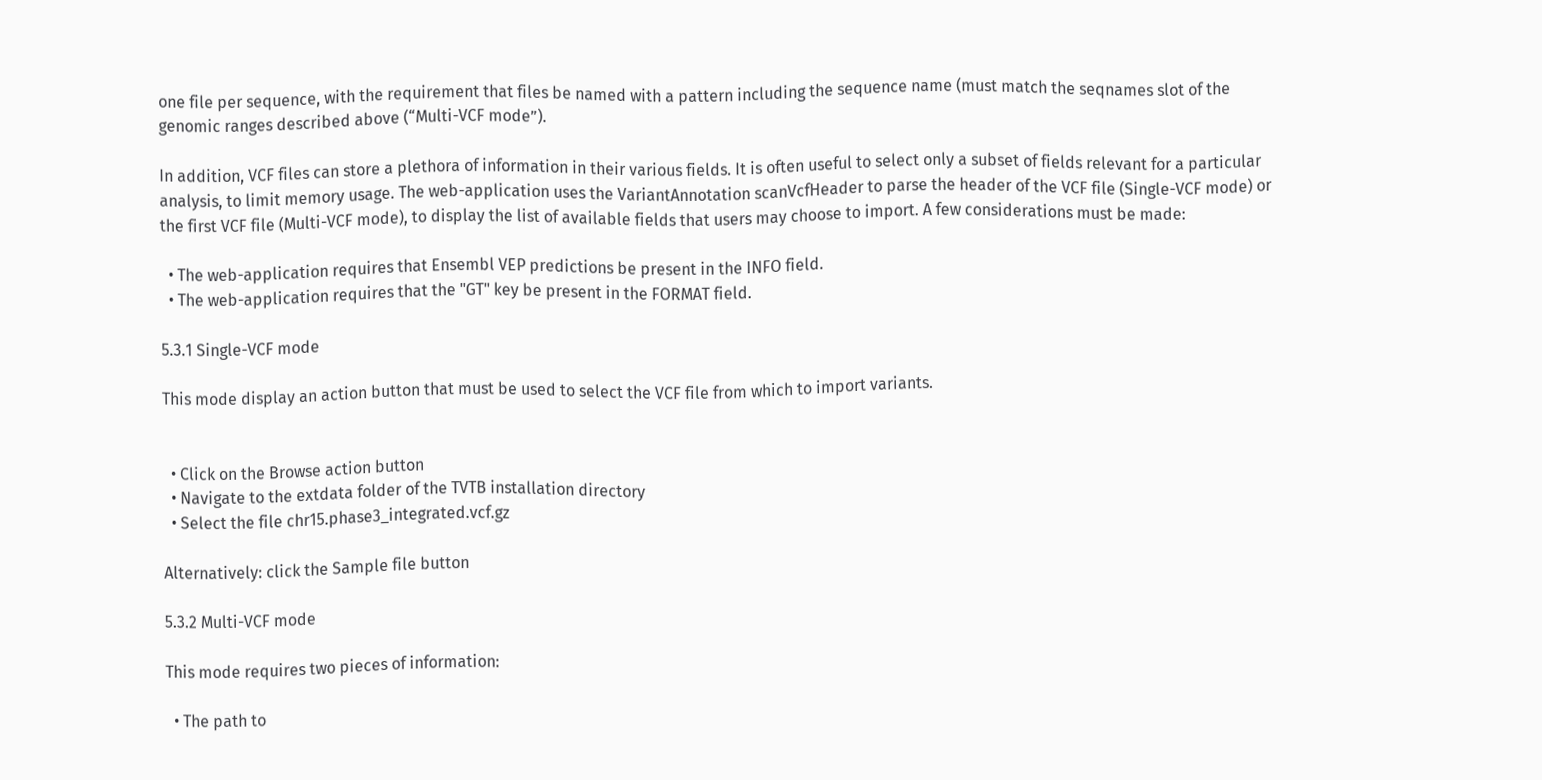one file per sequence, with the requirement that files be named with a pattern including the sequence name (must match the seqnames slot of the genomic ranges described above (“Multi-VCF mode”).

In addition, VCF files can store a plethora of information in their various fields. It is often useful to select only a subset of fields relevant for a particular analysis, to limit memory usage. The web-application uses the VariantAnnotation scanVcfHeader to parse the header of the VCF file (Single-VCF mode) or the first VCF file (Multi-VCF mode), to display the list of available fields that users may choose to import. A few considerations must be made:

  • The web-application requires that Ensembl VEP predictions be present in the INFO field.
  • The web-application requires that the "GT" key be present in the FORMAT field.

5.3.1 Single-VCF mode

This mode display an action button that must be used to select the VCF file from which to import variants.


  • Click on the Browse action button
  • Navigate to the extdata folder of the TVTB installation directory
  • Select the file chr15.phase3_integrated.vcf.gz

Alternatively: click the Sample file button

5.3.2 Multi-VCF mode

This mode requires two pieces of information:

  • The path to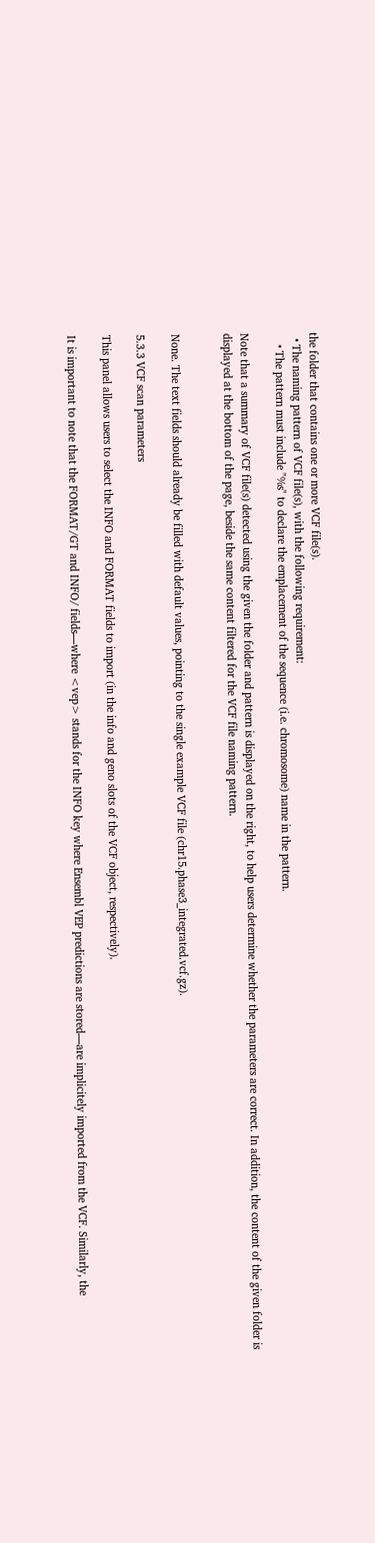the folder that contains one or more VCF file(s).
  • The naming pattern of VCF file(s), with the following requirement:
    • The pattern must include "%s" to declare the emplacement of the sequence (i.e. chromosome) name in the pattern.

Note that a summary of VCF file(s) detected using the given the folder and pattern is displayed on the right, to help users determine whether the parameters are correct. In addition, the content of the given folder is displayed at the bottom of the page, beside the same content filtered for the VCF file naming pattern.


None. The text fields should already be filled with default values, pointing to the single example VCF file (chr15.phase3_integrated.vcf.gz).

5.3.3 VCF scan parameters

This panel allows users to select the INFO and FORMAT fields to import (in the info and geno slots of the VCF object, respectively).

It is important to note that the FORMAT/GT and INFO/ fields—where <vep> stands for the INFO key where Ensembl VEP predictions are stored—are implicitely imported from the VCF. Similarly, the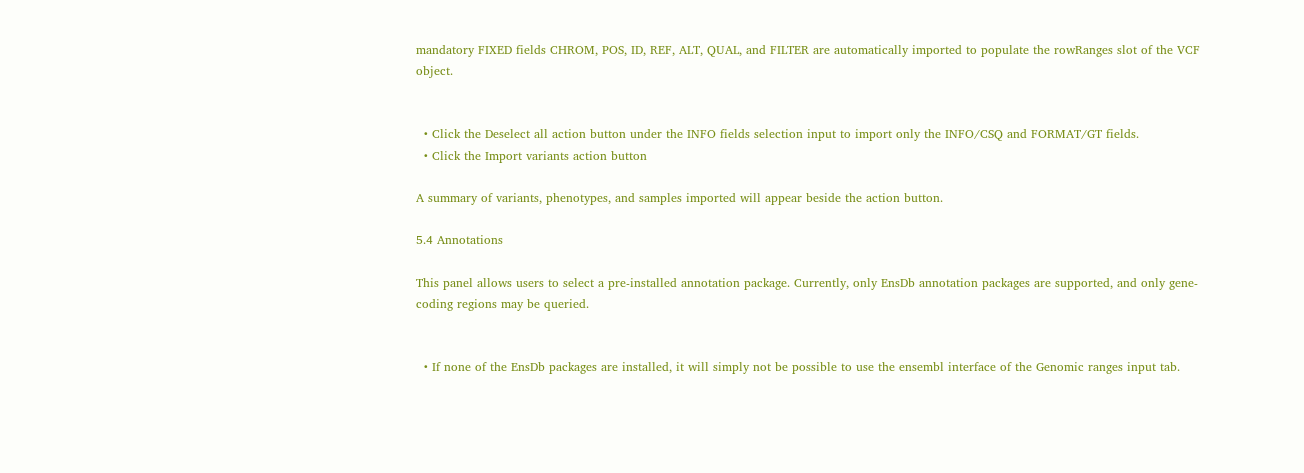mandatory FIXED fields CHROM, POS, ID, REF, ALT, QUAL, and FILTER are automatically imported to populate the rowRanges slot of the VCF object.


  • Click the Deselect all action button under the INFO fields selection input to import only the INFO/CSQ and FORMAT/GT fields.
  • Click the Import variants action button

A summary of variants, phenotypes, and samples imported will appear beside the action button.

5.4 Annotations

This panel allows users to select a pre-installed annotation package. Currently, only EnsDb annotation packages are supported, and only gene-coding regions may be queried.


  • If none of the EnsDb packages are installed, it will simply not be possible to use the ensembl interface of the Genomic ranges input tab.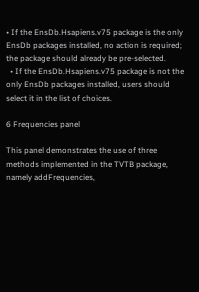• If the EnsDb.Hsapiens.v75 package is the only EnsDb packages installed, no action is required; the package should already be pre-selected.
  • If the EnsDb.Hsapiens.v75 package is not the only EnsDb packages installed, users should select it in the list of choices.

6 Frequencies panel

This panel demonstrates the use of three methods implemented in the TVTB package, namely addFrequencies,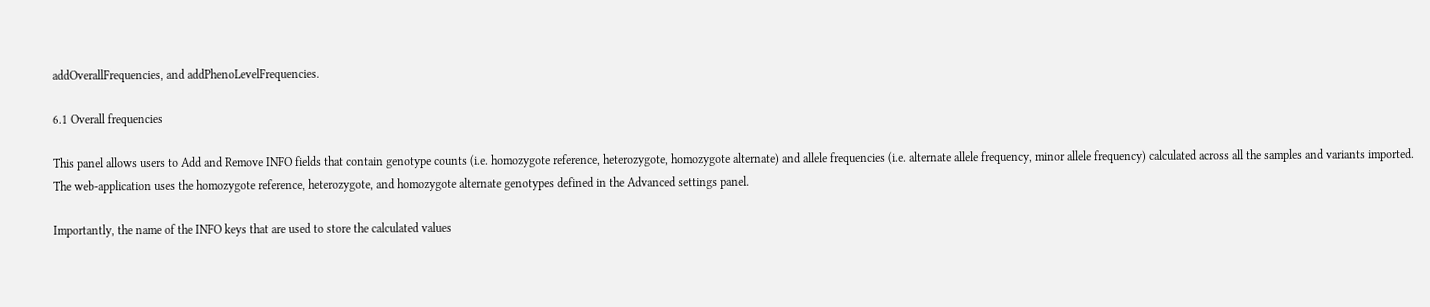addOverallFrequencies, and addPhenoLevelFrequencies.

6.1 Overall frequencies

This panel allows users to Add and Remove INFO fields that contain genotype counts (i.e. homozygote reference, heterozygote, homozygote alternate) and allele frequencies (i.e. alternate allele frequency, minor allele frequency) calculated across all the samples and variants imported. The web-application uses the homozygote reference, heterozygote, and homozygote alternate genotypes defined in the Advanced settings panel.

Importantly, the name of the INFO keys that are used to store the calculated values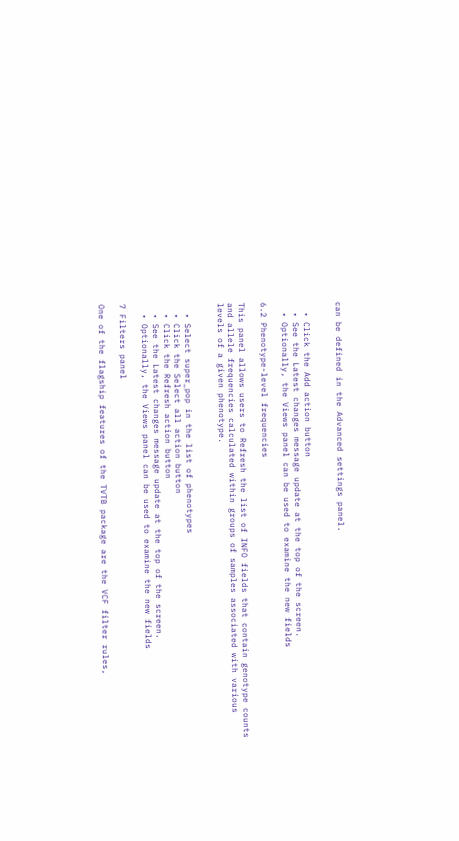can be defined in the Advanced settings panel.


  • Click the Add action button
  • See the Latest changes message update at the top of the screen.
  • Optionally, the Views panel can be used to examine the new fields

6.2 Phenotype-level frequencies

This panel allows users to Refresh the list of INFO fields that contain genotype counts and allele frequencies calculated within groups of samples associated with various levels of a given phenotype.


  • Select super_pop in the list of phenotypes
  • Click the Select all action button
  • Click the Refresh action button
  • See the Latest changes message update at the top of the screen.
  • Optionally, the Views panel can be used to examine the new fields

7 Filters panel

One of the flagship features of the TVTB package are the VCF filter rules,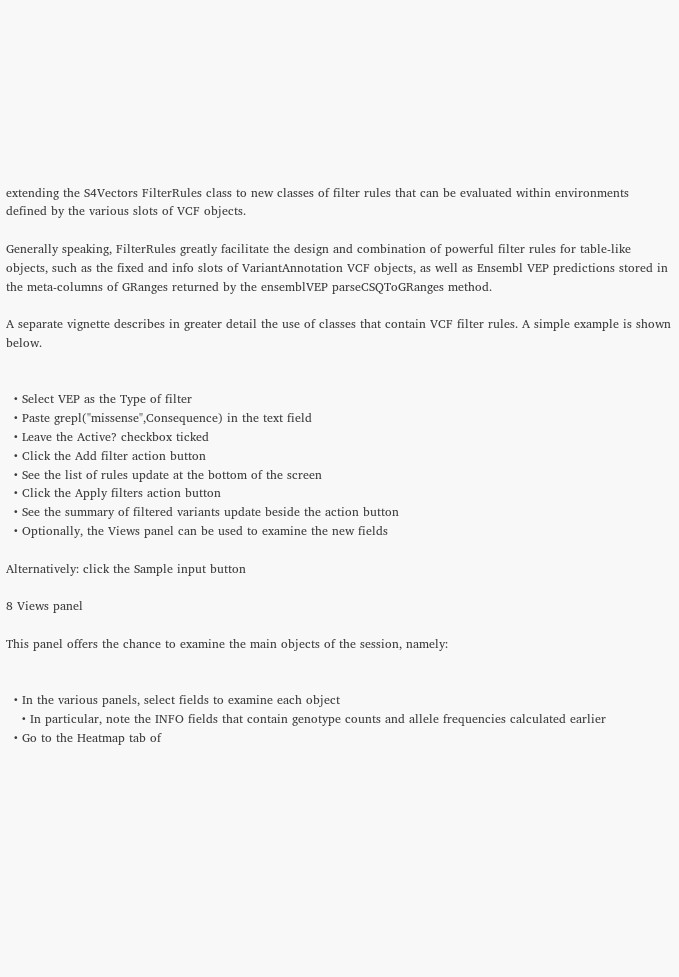extending the S4Vectors FilterRules class to new classes of filter rules that can be evaluated within environments defined by the various slots of VCF objects.

Generally speaking, FilterRules greatly facilitate the design and combination of powerful filter rules for table-like objects, such as the fixed and info slots of VariantAnnotation VCF objects, as well as Ensembl VEP predictions stored in the meta-columns of GRanges returned by the ensemblVEP parseCSQToGRanges method.

A separate vignette describes in greater detail the use of classes that contain VCF filter rules. A simple example is shown below.


  • Select VEP as the Type of filter
  • Paste grepl("missense",Consequence) in the text field
  • Leave the Active? checkbox ticked
  • Click the Add filter action button
  • See the list of rules update at the bottom of the screen
  • Click the Apply filters action button
  • See the summary of filtered variants update beside the action button
  • Optionally, the Views panel can be used to examine the new fields

Alternatively: click the Sample input button

8 Views panel

This panel offers the chance to examine the main objects of the session, namely:


  • In the various panels, select fields to examine each object
    • In particular, note the INFO fields that contain genotype counts and allele frequencies calculated earlier
  • Go to the Heatmap tab of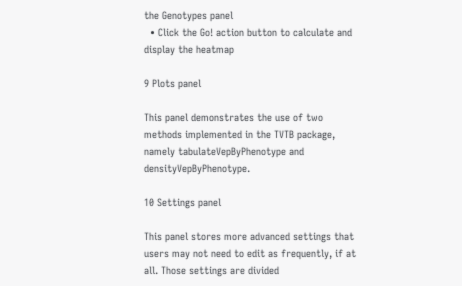the Genotypes panel
  • Click the Go! action button to calculate and display the heatmap

9 Plots panel

This panel demonstrates the use of two methods implemented in the TVTB package, namely tabulateVepByPhenotype and densityVepByPhenotype.

10 Settings panel

This panel stores more advanced settings that users may not need to edit as frequently, if at all. Those settings are divided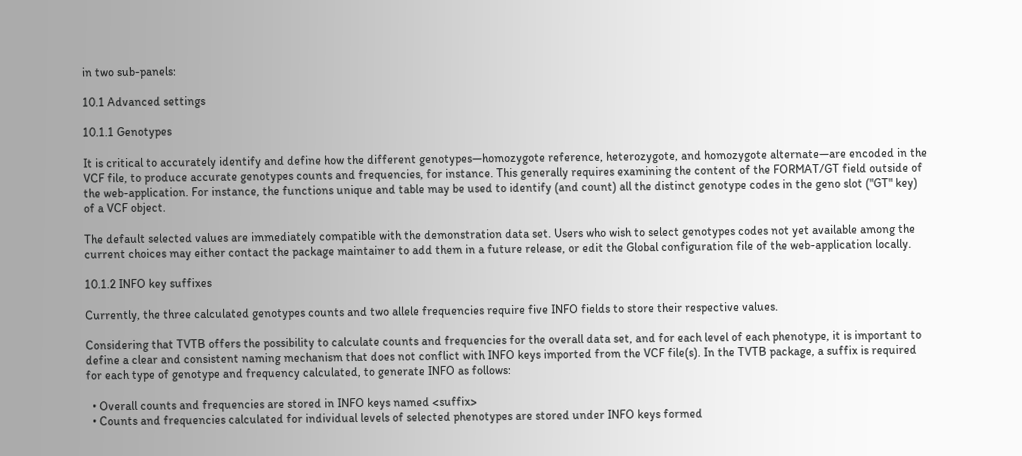in two sub-panels:

10.1 Advanced settings

10.1.1 Genotypes

It is critical to accurately identify and define how the different genotypes—homozygote reference, heterozygote, and homozygote alternate—are encoded in the VCF file, to produce accurate genotypes counts and frequencies, for instance. This generally requires examining the content of the FORMAT/GT field outside of the web-application. For instance, the functions unique and table may be used to identify (and count) all the distinct genotype codes in the geno slot ("GT" key) of a VCF object.

The default selected values are immediately compatible with the demonstration data set. Users who wish to select genotypes codes not yet available among the current choices may either contact the package maintainer to add them in a future release, or edit the Global configuration file of the web-application locally.

10.1.2 INFO key suffixes

Currently, the three calculated genotypes counts and two allele frequencies require five INFO fields to store their respective values.

Considering that TVTB offers the possibility to calculate counts and frequencies for the overall data set, and for each level of each phenotype, it is important to define a clear and consistent naming mechanism that does not conflict with INFO keys imported from the VCF file(s). In the TVTB package, a suffix is required for each type of genotype and frequency calculated, to generate INFO as follows:

  • Overall counts and frequencies are stored in INFO keys named <suffix>
  • Counts and frequencies calculated for individual levels of selected phenotypes are stored under INFO keys formed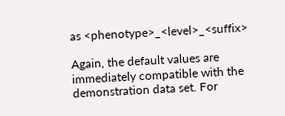as <phenotype>_<level>_<suffix>

Again, the default values are immediately compatible with the demonstration data set. For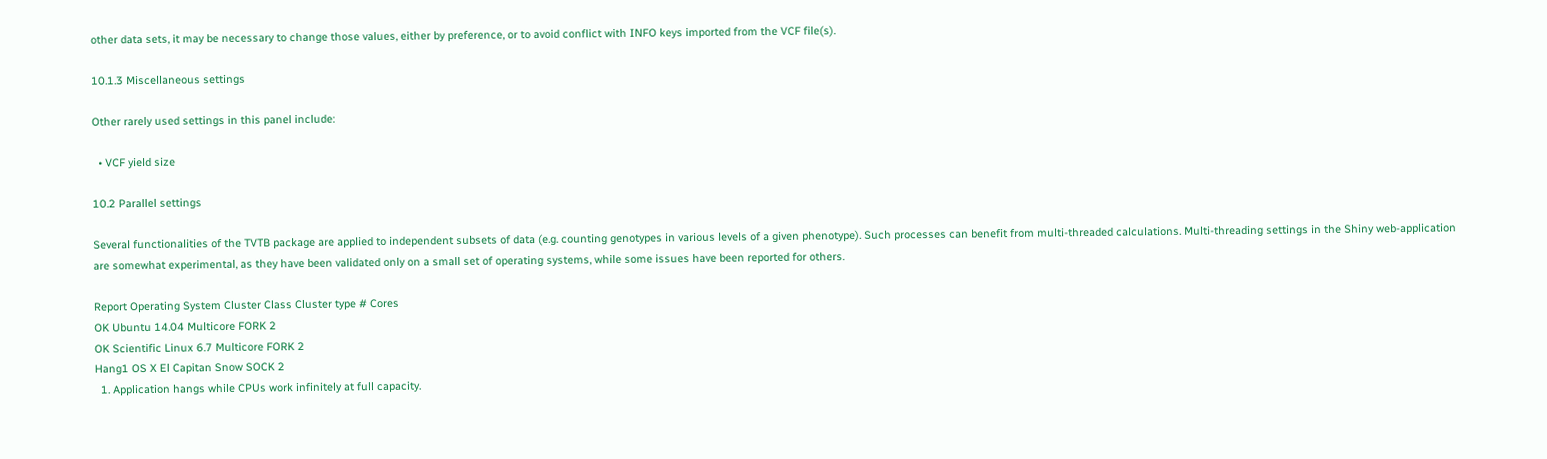other data sets, it may be necessary to change those values, either by preference, or to avoid conflict with INFO keys imported from the VCF file(s).

10.1.3 Miscellaneous settings

Other rarely used settings in this panel include:

  • VCF yield size

10.2 Parallel settings

Several functionalities of the TVTB package are applied to independent subsets of data (e.g. counting genotypes in various levels of a given phenotype). Such processes can benefit from multi-threaded calculations. Multi-threading settings in the Shiny web-application are somewhat experimental, as they have been validated only on a small set of operating systems, while some issues have been reported for others.

Report Operating System Cluster Class Cluster type # Cores
OK Ubuntu 14.04 Multicore FORK 2
OK Scientific Linux 6.7 Multicore FORK 2
Hang1 OS X El Capitan Snow SOCK 2
  1. Application hangs while CPUs work infinitely at full capacity.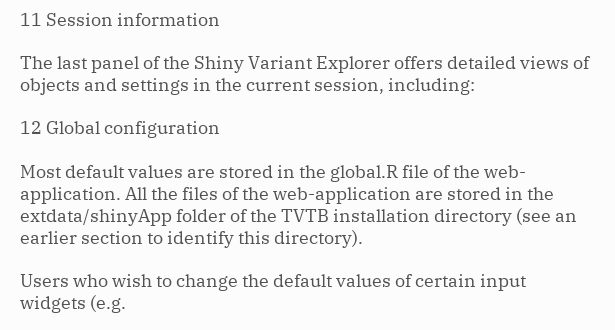11 Session information

The last panel of the Shiny Variant Explorer offers detailed views of objects and settings in the current session, including:

12 Global configuration

Most default values are stored in the global.R file of the web-application. All the files of the web-application are stored in the extdata/shinyApp folder of the TVTB installation directory (see an earlier section to identify this directory).

Users who wish to change the default values of certain input widgets (e.g.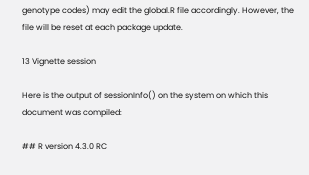genotype codes) may edit the global.R file accordingly. However, the file will be reset at each package update.

13 Vignette session

Here is the output of sessionInfo() on the system on which this document was compiled:

## R version 4.3.0 RC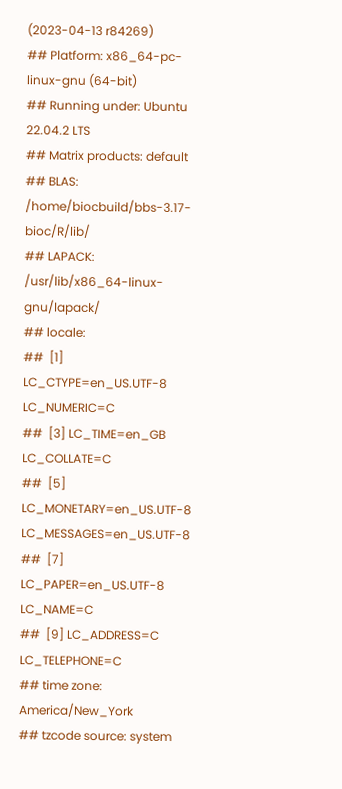(2023-04-13 r84269)
## Platform: x86_64-pc-linux-gnu (64-bit)
## Running under: Ubuntu 22.04.2 LTS
## Matrix products: default
## BLAS:   /home/biocbuild/bbs-3.17-bioc/R/lib/
## LAPACK: /usr/lib/x86_64-linux-gnu/lapack/
## locale:
##  [1] LC_CTYPE=en_US.UTF-8       LC_NUMERIC=C
##  [3] LC_TIME=en_GB              LC_COLLATE=C
##  [5] LC_MONETARY=en_US.UTF-8    LC_MESSAGES=en_US.UTF-8
##  [7] LC_PAPER=en_US.UTF-8       LC_NAME=C
##  [9] LC_ADDRESS=C               LC_TELEPHONE=C
## time zone: America/New_York
## tzcode source: system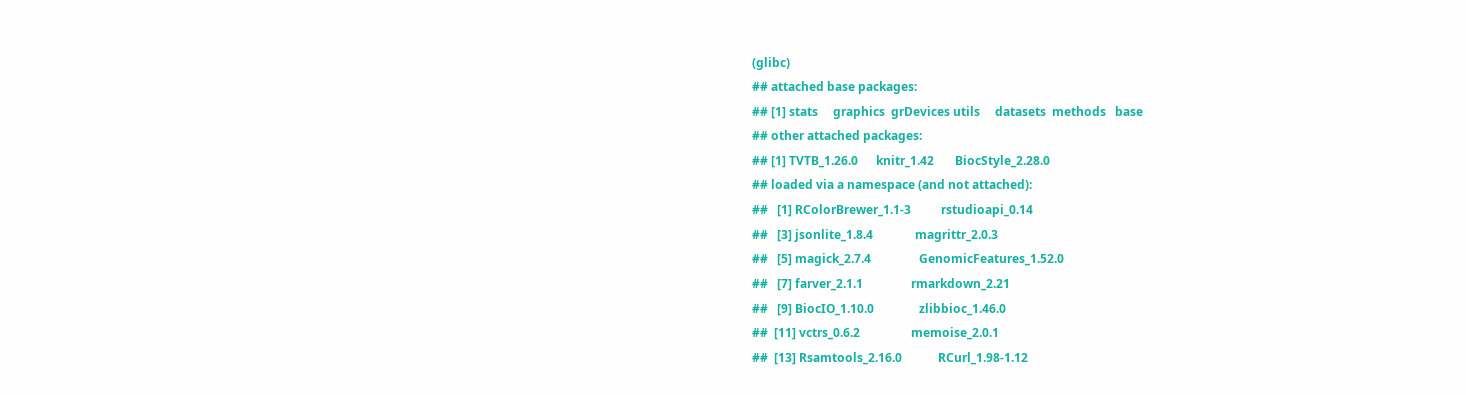(glibc)
## attached base packages:
## [1] stats     graphics  grDevices utils     datasets  methods   base
## other attached packages:
## [1] TVTB_1.26.0      knitr_1.42       BiocStyle_2.28.0
## loaded via a namespace (and not attached):
##   [1] RColorBrewer_1.1-3          rstudioapi_0.14
##   [3] jsonlite_1.8.4              magrittr_2.0.3
##   [5] magick_2.7.4                GenomicFeatures_1.52.0
##   [7] farver_2.1.1                rmarkdown_2.21
##   [9] BiocIO_1.10.0               zlibbioc_1.46.0
##  [11] vctrs_0.6.2                 memoise_2.0.1
##  [13] Rsamtools_2.16.0            RCurl_1.98-1.12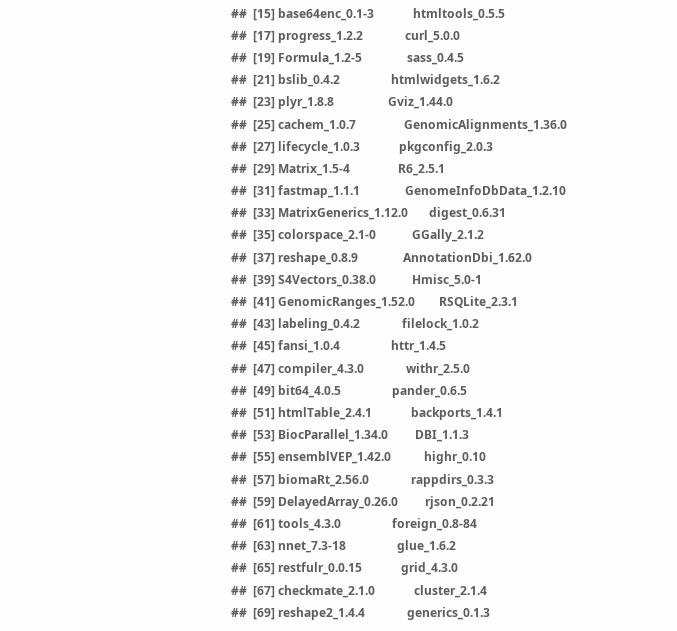##  [15] base64enc_0.1-3             htmltools_0.5.5
##  [17] progress_1.2.2              curl_5.0.0
##  [19] Formula_1.2-5               sass_0.4.5
##  [21] bslib_0.4.2                 htmlwidgets_1.6.2
##  [23] plyr_1.8.8                  Gviz_1.44.0
##  [25] cachem_1.0.7                GenomicAlignments_1.36.0
##  [27] lifecycle_1.0.3             pkgconfig_2.0.3
##  [29] Matrix_1.5-4                R6_2.5.1
##  [31] fastmap_1.1.1               GenomeInfoDbData_1.2.10
##  [33] MatrixGenerics_1.12.0       digest_0.6.31
##  [35] colorspace_2.1-0            GGally_2.1.2
##  [37] reshape_0.8.9               AnnotationDbi_1.62.0
##  [39] S4Vectors_0.38.0            Hmisc_5.0-1
##  [41] GenomicRanges_1.52.0        RSQLite_2.3.1
##  [43] labeling_0.4.2              filelock_1.0.2
##  [45] fansi_1.0.4                 httr_1.4.5
##  [47] compiler_4.3.0              withr_2.5.0
##  [49] bit64_4.0.5                 pander_0.6.5
##  [51] htmlTable_2.4.1             backports_1.4.1
##  [53] BiocParallel_1.34.0         DBI_1.1.3
##  [55] ensemblVEP_1.42.0           highr_0.10
##  [57] biomaRt_2.56.0              rappdirs_0.3.3
##  [59] DelayedArray_0.26.0         rjson_0.2.21
##  [61] tools_4.3.0                 foreign_0.8-84
##  [63] nnet_7.3-18                 glue_1.6.2
##  [65] restfulr_0.0.15             grid_4.3.0
##  [67] checkmate_2.1.0             cluster_2.1.4
##  [69] reshape2_1.4.4              generics_0.1.3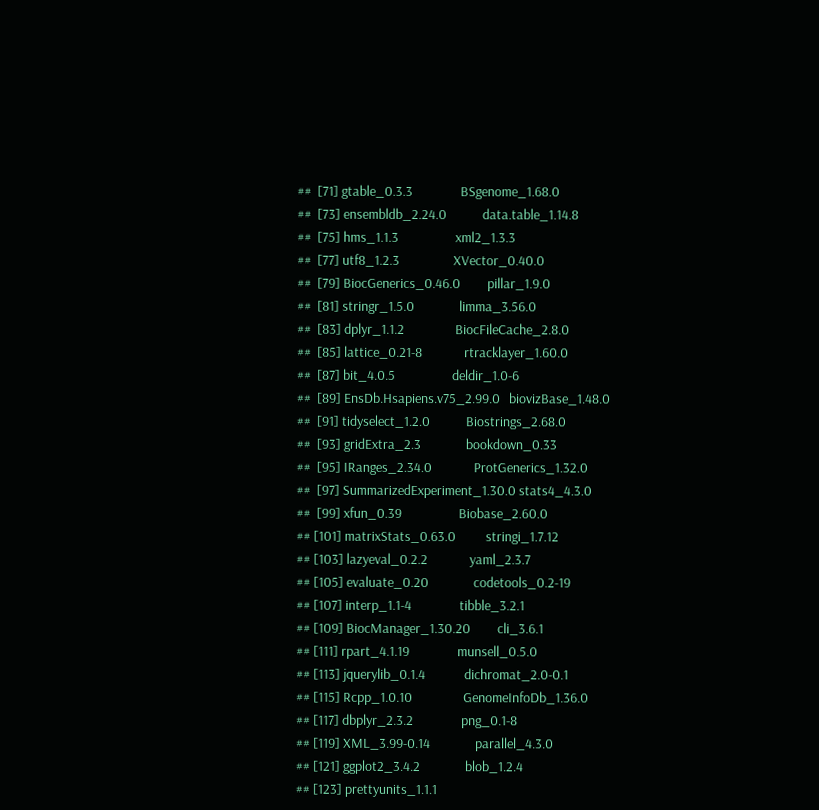##  [71] gtable_0.3.3                BSgenome_1.68.0
##  [73] ensembldb_2.24.0            data.table_1.14.8
##  [75] hms_1.1.3                   xml2_1.3.3
##  [77] utf8_1.2.3                  XVector_0.40.0
##  [79] BiocGenerics_0.46.0         pillar_1.9.0
##  [81] stringr_1.5.0               limma_3.56.0
##  [83] dplyr_1.1.2                 BiocFileCache_2.8.0
##  [85] lattice_0.21-8              rtracklayer_1.60.0
##  [87] bit_4.0.5                   deldir_1.0-6
##  [89] EnsDb.Hsapiens.v75_2.99.0   biovizBase_1.48.0
##  [91] tidyselect_1.2.0            Biostrings_2.68.0
##  [93] gridExtra_2.3               bookdown_0.33
##  [95] IRanges_2.34.0              ProtGenerics_1.32.0
##  [97] SummarizedExperiment_1.30.0 stats4_4.3.0
##  [99] xfun_0.39                   Biobase_2.60.0
## [101] matrixStats_0.63.0          stringi_1.7.12
## [103] lazyeval_0.2.2              yaml_2.3.7
## [105] evaluate_0.20               codetools_0.2-19
## [107] interp_1.1-4                tibble_3.2.1
## [109] BiocManager_1.30.20         cli_3.6.1
## [111] rpart_4.1.19                munsell_0.5.0
## [113] jquerylib_0.1.4             dichromat_2.0-0.1
## [115] Rcpp_1.0.10                 GenomeInfoDb_1.36.0
## [117] dbplyr_2.3.2                png_0.1-8
## [119] XML_3.99-0.14               parallel_4.3.0
## [121] ggplot2_3.4.2               blob_1.2.4
## [123] prettyunits_1.1.1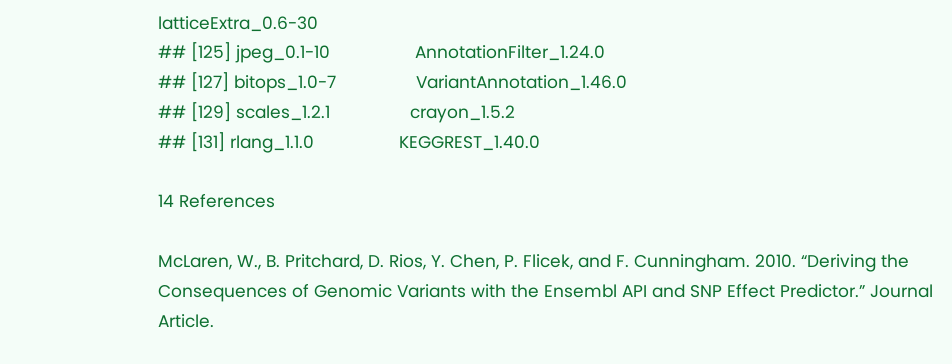latticeExtra_0.6-30
## [125] jpeg_0.1-10                 AnnotationFilter_1.24.0
## [127] bitops_1.0-7                VariantAnnotation_1.46.0
## [129] scales_1.2.1                crayon_1.5.2
## [131] rlang_1.1.0                 KEGGREST_1.40.0

14 References

McLaren, W., B. Pritchard, D. Rios, Y. Chen, P. Flicek, and F. Cunningham. 2010. “Deriving the Consequences of Genomic Variants with the Ensembl API and SNP Effect Predictor.” Journal Article.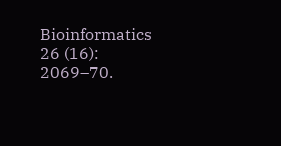Bioinformatics 26 (16): 2069–70.